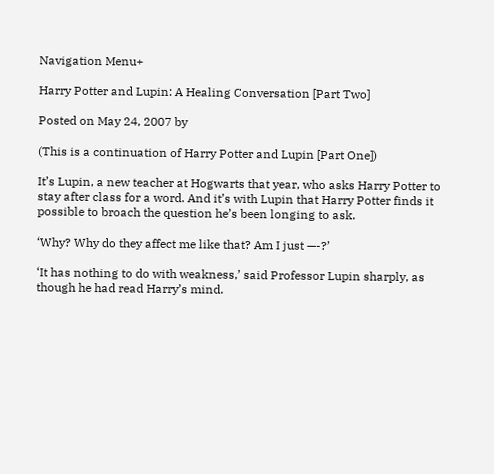Navigation Menu+

Harry Potter and Lupin: A Healing Conversation [Part Two]

Posted on May 24, 2007 by

(This is a continuation of Harry Potter and Lupin [Part One])

It’s Lupin, a new teacher at Hogwarts that year, who asks Harry Potter to stay after class for a word. And it’s with Lupin that Harry Potter finds it possible to broach the question he’s been longing to ask.

‘Why? Why do they affect me like that? Am I just —-?’

‘It has nothing to do with weakness,’ said Professor Lupin sharply, as though he had read Harry’s mind.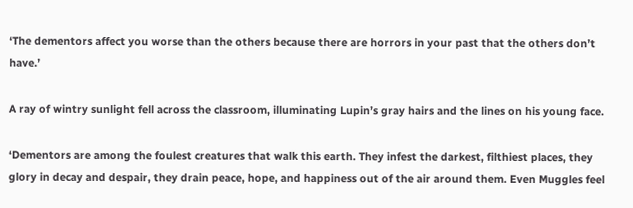‘The dementors affect you worse than the others because there are horrors in your past that the others don’t have.’

A ray of wintry sunlight fell across the classroom, illuminating Lupin’s gray hairs and the lines on his young face.

‘Dementors are among the foulest creatures that walk this earth. They infest the darkest, filthiest places, they glory in decay and despair, they drain peace, hope, and happiness out of the air around them. Even Muggles feel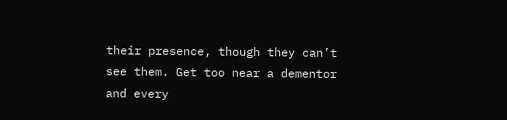their presence, though they can’t see them. Get too near a dementor and every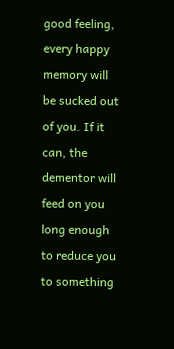good feeling, every happy memory will be sucked out of you. If it can, the dementor will feed on you long enough to reduce you to something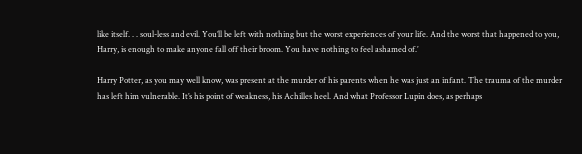like itself. . . soul-less and evil. You’ll be left with nothing but the worst experiences of your life. And the worst that happened to you, Harry, is enough to make anyone fall off their broom. You have nothing to feel ashamed of.’

Harry Potter, as you may well know, was present at the murder of his parents when he was just an infant. The trauma of the murder has left him vulnerable. It’s his point of weakness, his Achilles heel. And what Professor Lupin does, as perhaps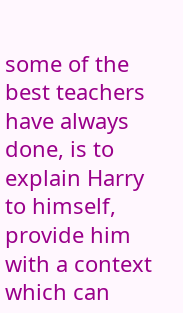some of the best teachers have always done, is to explain Harry to himself, provide him with a context which can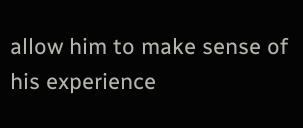allow him to make sense of his experience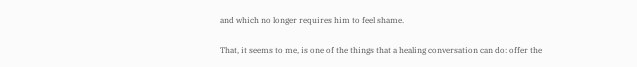and which no longer requires him to feel shame.

That, it seems to me, is one of the things that a healing conversation can do: offer the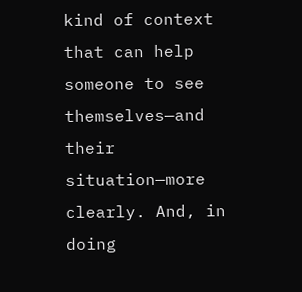kind of context that can help someone to see themselves—and their situation—more clearly. And, in doing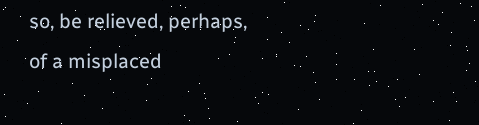so, be relieved, perhaps, of a misplaced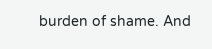burden of shame. And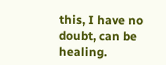this, I have no doubt, can be healing.